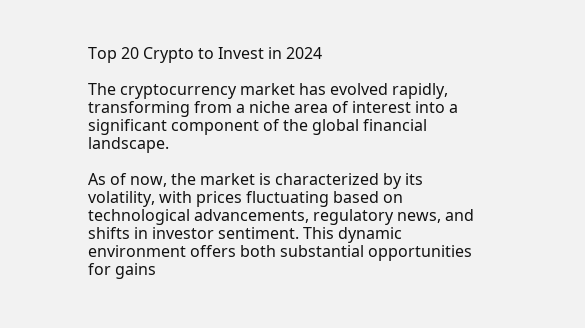Top 20 Crypto to Invest in 2024

The cryptocurrency market has evolved rapidly, transforming from a niche area of interest into a significant component of the global financial landscape.

As of now, the market is characterized by its volatility, with prices fluctuating based on technological advancements, regulatory news, and shifts in investor sentiment. This dynamic environment offers both substantial opportunities for gains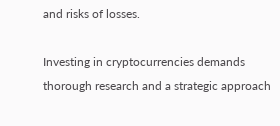and risks of losses.

Investing in cryptocurrencies demands thorough research and a strategic approach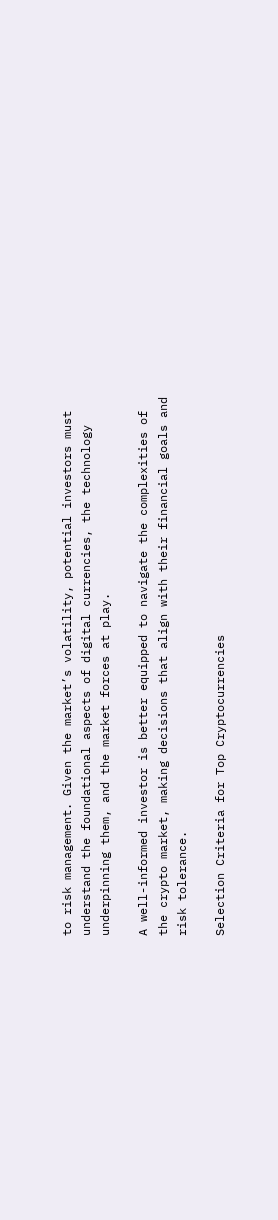to risk management. Given the market’s volatility, potential investors must understand the foundational aspects of digital currencies, the technology underpinning them, and the market forces at play.

A well-informed investor is better equipped to navigate the complexities of the crypto market, making decisions that align with their financial goals and risk tolerance.

Selection Criteria for Top Cryptocurrencies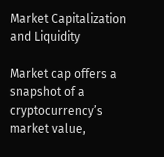Market Capitalization and Liquidity

Market cap offers a snapshot of a cryptocurrency’s market value,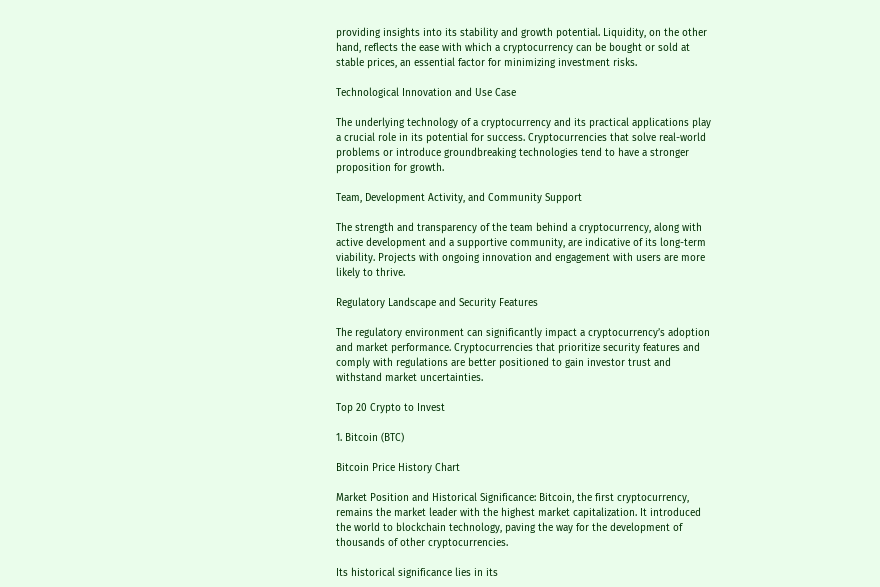providing insights into its stability and growth potential. Liquidity, on the other hand, reflects the ease with which a cryptocurrency can be bought or sold at stable prices, an essential factor for minimizing investment risks.

Technological Innovation and Use Case

The underlying technology of a cryptocurrency and its practical applications play a crucial role in its potential for success. Cryptocurrencies that solve real-world problems or introduce groundbreaking technologies tend to have a stronger proposition for growth.

Team, Development Activity, and Community Support

The strength and transparency of the team behind a cryptocurrency, along with active development and a supportive community, are indicative of its long-term viability. Projects with ongoing innovation and engagement with users are more likely to thrive.

Regulatory Landscape and Security Features

The regulatory environment can significantly impact a cryptocurrency’s adoption and market performance. Cryptocurrencies that prioritize security features and comply with regulations are better positioned to gain investor trust and withstand market uncertainties.

Top 20 Crypto to Invest

1. Bitcoin (BTC)

Bitcoin Price History Chart

Market Position and Historical Significance: Bitcoin, the first cryptocurrency, remains the market leader with the highest market capitalization. It introduced the world to blockchain technology, paving the way for the development of thousands of other cryptocurrencies.

Its historical significance lies in its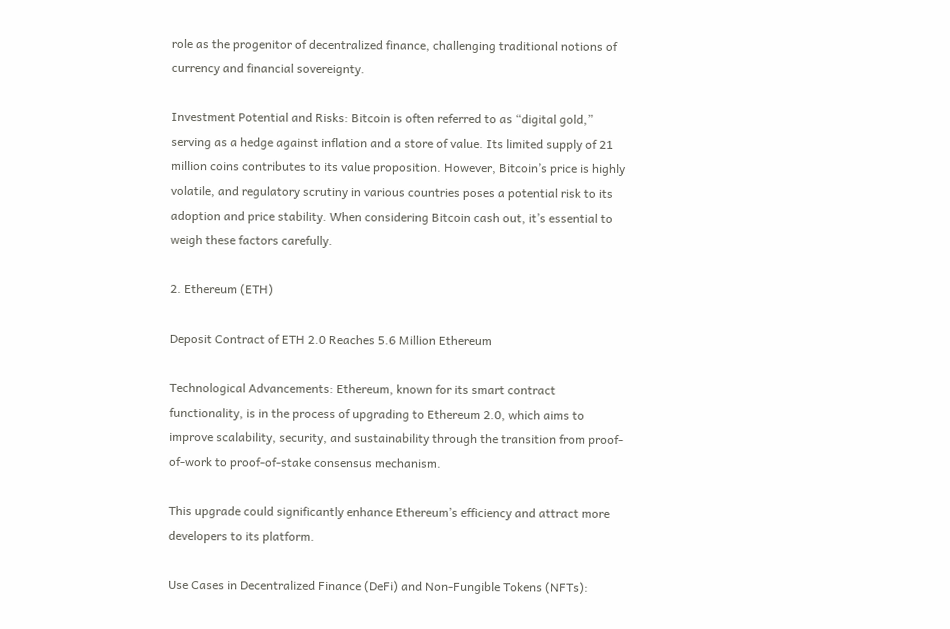role as the progenitor of decentralized finance, challenging traditional notions of currency and financial sovereignty.

Investment Potential and Risks: Bitcoin is often referred to as “digital gold,” serving as a hedge against inflation and a store of value. Its limited supply of 21 million coins contributes to its value proposition. However, Bitcoin’s price is highly volatile, and regulatory scrutiny in various countries poses a potential risk to its adoption and price stability. When considering Bitcoin cash out, it’s essential to weigh these factors carefully.

2. Ethereum (ETH)

Deposit Contract of ETH 2.0 Reaches 5.6 Million Ethereum

Technological Advancements: Ethereum, known for its smart contract functionality, is in the process of upgrading to Ethereum 2.0, which aims to improve scalability, security, and sustainability through the transition from proof-of-work to proof-of-stake consensus mechanism.

This upgrade could significantly enhance Ethereum’s efficiency and attract more developers to its platform.

Use Cases in Decentralized Finance (DeFi) and Non-Fungible Tokens (NFTs):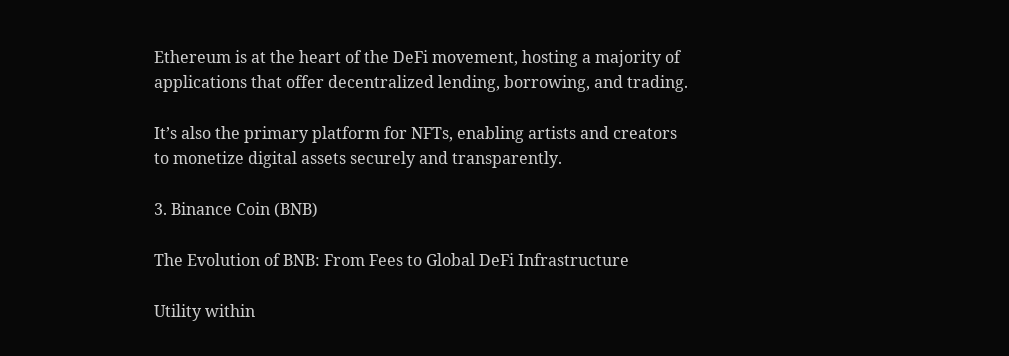Ethereum is at the heart of the DeFi movement, hosting a majority of applications that offer decentralized lending, borrowing, and trading.

It’s also the primary platform for NFTs, enabling artists and creators to monetize digital assets securely and transparently.

3. Binance Coin (BNB)

The Evolution of BNB: From Fees to Global DeFi Infrastructure

Utility within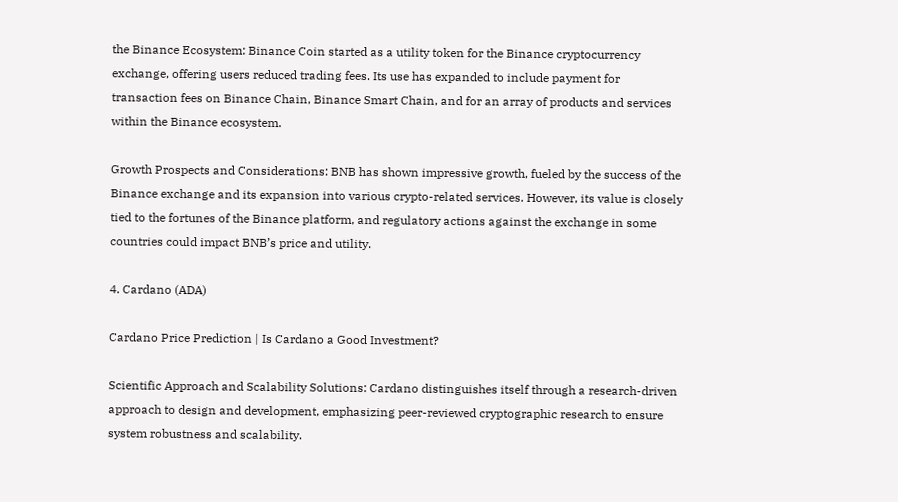the Binance Ecosystem: Binance Coin started as a utility token for the Binance cryptocurrency exchange, offering users reduced trading fees. Its use has expanded to include payment for transaction fees on Binance Chain, Binance Smart Chain, and for an array of products and services within the Binance ecosystem.

Growth Prospects and Considerations: BNB has shown impressive growth, fueled by the success of the Binance exchange and its expansion into various crypto-related services. However, its value is closely tied to the fortunes of the Binance platform, and regulatory actions against the exchange in some countries could impact BNB’s price and utility.

4. Cardano (ADA)

Cardano Price Prediction | Is Cardano a Good Investment?

Scientific Approach and Scalability Solutions: Cardano distinguishes itself through a research-driven approach to design and development, emphasizing peer-reviewed cryptographic research to ensure system robustness and scalability.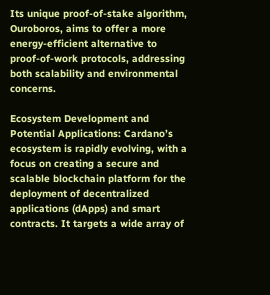Its unique proof-of-stake algorithm, Ouroboros, aims to offer a more energy-efficient alternative to proof-of-work protocols, addressing both scalability and environmental concerns.

Ecosystem Development and Potential Applications: Cardano’s ecosystem is rapidly evolving, with a focus on creating a secure and scalable blockchain platform for the deployment of decentralized applications (dApps) and smart contracts. It targets a wide array of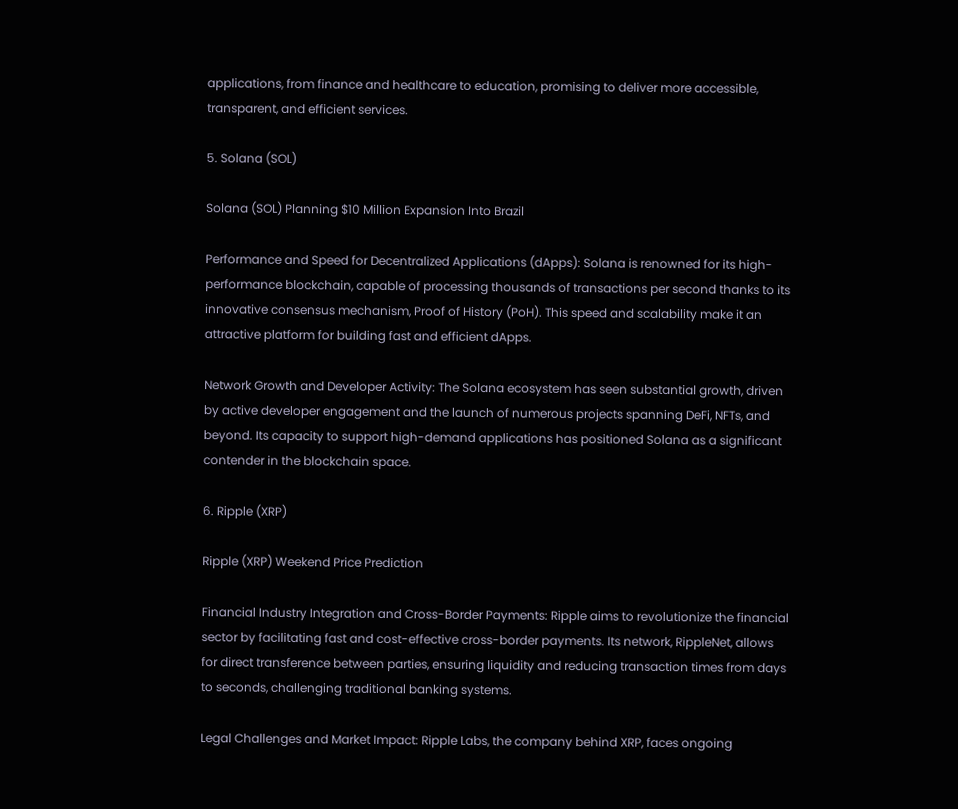applications, from finance and healthcare to education, promising to deliver more accessible, transparent, and efficient services.

5. Solana (SOL)

Solana (SOL) Planning $10 Million Expansion Into Brazil

Performance and Speed for Decentralized Applications (dApps): Solana is renowned for its high-performance blockchain, capable of processing thousands of transactions per second thanks to its innovative consensus mechanism, Proof of History (PoH). This speed and scalability make it an attractive platform for building fast and efficient dApps.

Network Growth and Developer Activity: The Solana ecosystem has seen substantial growth, driven by active developer engagement and the launch of numerous projects spanning DeFi, NFTs, and beyond. Its capacity to support high-demand applications has positioned Solana as a significant contender in the blockchain space.

6. Ripple (XRP)

Ripple (XRP) Weekend Price Prediction

Financial Industry Integration and Cross-Border Payments: Ripple aims to revolutionize the financial sector by facilitating fast and cost-effective cross-border payments. Its network, RippleNet, allows for direct transference between parties, ensuring liquidity and reducing transaction times from days to seconds, challenging traditional banking systems.

Legal Challenges and Market Impact: Ripple Labs, the company behind XRP, faces ongoing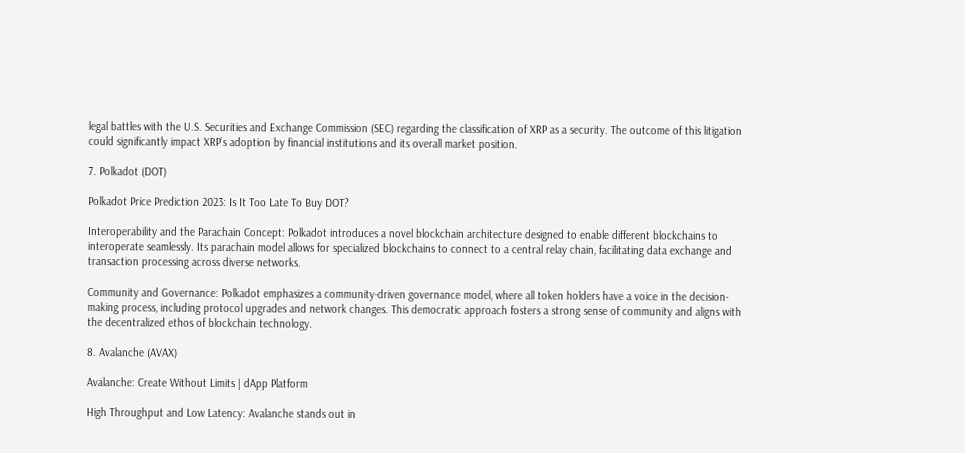legal battles with the U.S. Securities and Exchange Commission (SEC) regarding the classification of XRP as a security. The outcome of this litigation could significantly impact XRP’s adoption by financial institutions and its overall market position.

7. Polkadot (DOT)

Polkadot Price Prediction 2023: Is It Too Late To Buy DOT?

Interoperability and the Parachain Concept: Polkadot introduces a novel blockchain architecture designed to enable different blockchains to interoperate seamlessly. Its parachain model allows for specialized blockchains to connect to a central relay chain, facilitating data exchange and transaction processing across diverse networks.

Community and Governance: Polkadot emphasizes a community-driven governance model, where all token holders have a voice in the decision-making process, including protocol upgrades and network changes. This democratic approach fosters a strong sense of community and aligns with the decentralized ethos of blockchain technology.

8. Avalanche (AVAX)

Avalanche: Create Without Limits | dApp Platform

High Throughput and Low Latency: Avalanche stands out in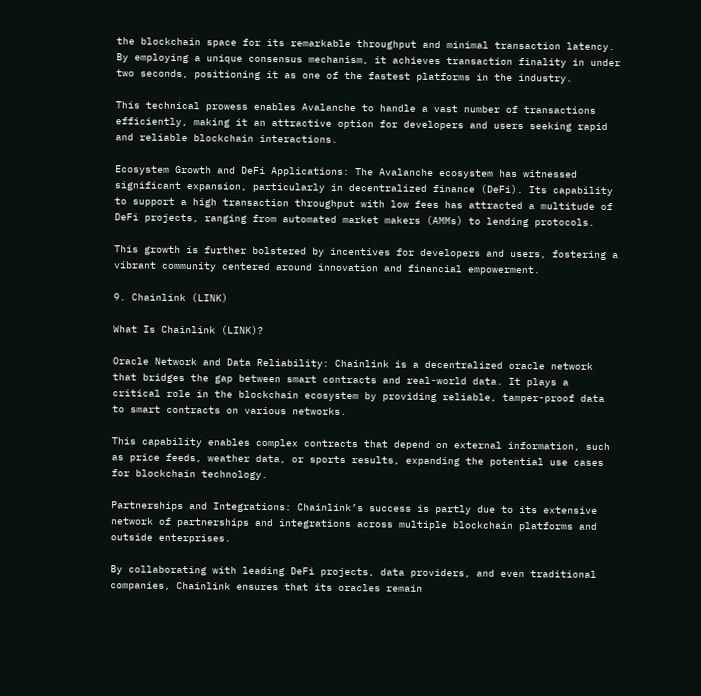the blockchain space for its remarkable throughput and minimal transaction latency. By employing a unique consensus mechanism, it achieves transaction finality in under two seconds, positioning it as one of the fastest platforms in the industry.

This technical prowess enables Avalanche to handle a vast number of transactions efficiently, making it an attractive option for developers and users seeking rapid and reliable blockchain interactions.

Ecosystem Growth and DeFi Applications: The Avalanche ecosystem has witnessed significant expansion, particularly in decentralized finance (DeFi). Its capability to support a high transaction throughput with low fees has attracted a multitude of DeFi projects, ranging from automated market makers (AMMs) to lending protocols.

This growth is further bolstered by incentives for developers and users, fostering a vibrant community centered around innovation and financial empowerment.

9. Chainlink (LINK)

What Is Chainlink (LINK)?

Oracle Network and Data Reliability: Chainlink is a decentralized oracle network that bridges the gap between smart contracts and real-world data. It plays a critical role in the blockchain ecosystem by providing reliable, tamper-proof data to smart contracts on various networks.

This capability enables complex contracts that depend on external information, such as price feeds, weather data, or sports results, expanding the potential use cases for blockchain technology.

Partnerships and Integrations: Chainlink’s success is partly due to its extensive network of partnerships and integrations across multiple blockchain platforms and outside enterprises.

By collaborating with leading DeFi projects, data providers, and even traditional companies, Chainlink ensures that its oracles remain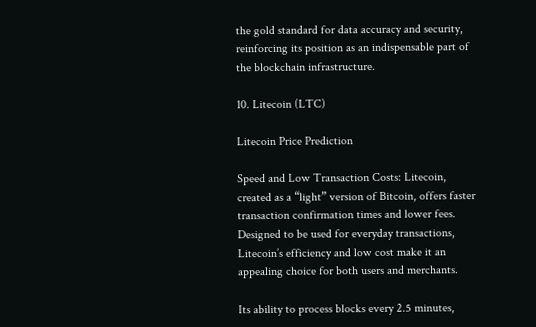the gold standard for data accuracy and security, reinforcing its position as an indispensable part of the blockchain infrastructure.

10. Litecoin (LTC)

Litecoin Price Prediction

Speed and Low Transaction Costs: Litecoin, created as a “light” version of Bitcoin, offers faster transaction confirmation times and lower fees. Designed to be used for everyday transactions, Litecoin’s efficiency and low cost make it an appealing choice for both users and merchants.

Its ability to process blocks every 2.5 minutes,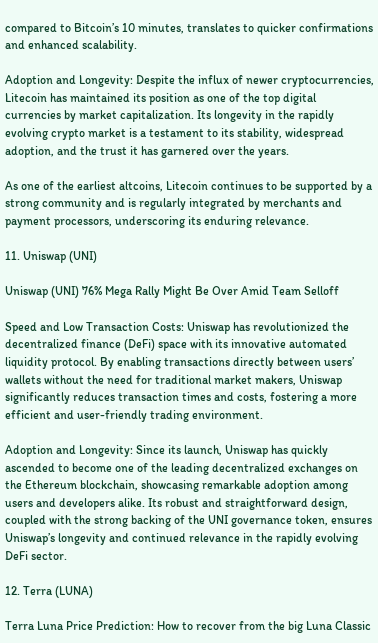compared to Bitcoin’s 10 minutes, translates to quicker confirmations and enhanced scalability.

Adoption and Longevity: Despite the influx of newer cryptocurrencies, Litecoin has maintained its position as one of the top digital currencies by market capitalization. Its longevity in the rapidly evolving crypto market is a testament to its stability, widespread adoption, and the trust it has garnered over the years.

As one of the earliest altcoins, Litecoin continues to be supported by a strong community and is regularly integrated by merchants and payment processors, underscoring its enduring relevance.

11. Uniswap (UNI)

Uniswap (UNI) 76% Mega Rally Might Be Over Amid Team Selloff

Speed and Low Transaction Costs: Uniswap has revolutionized the decentralized finance (DeFi) space with its innovative automated liquidity protocol. By enabling transactions directly between users’ wallets without the need for traditional market makers, Uniswap significantly reduces transaction times and costs, fostering a more efficient and user-friendly trading environment.

Adoption and Longevity: Since its launch, Uniswap has quickly ascended to become one of the leading decentralized exchanges on the Ethereum blockchain, showcasing remarkable adoption among users and developers alike. Its robust and straightforward design, coupled with the strong backing of the UNI governance token, ensures Uniswap’s longevity and continued relevance in the rapidly evolving DeFi sector.

12. Terra (LUNA)

Terra Luna Price Prediction: How to recover from the big Luna Classic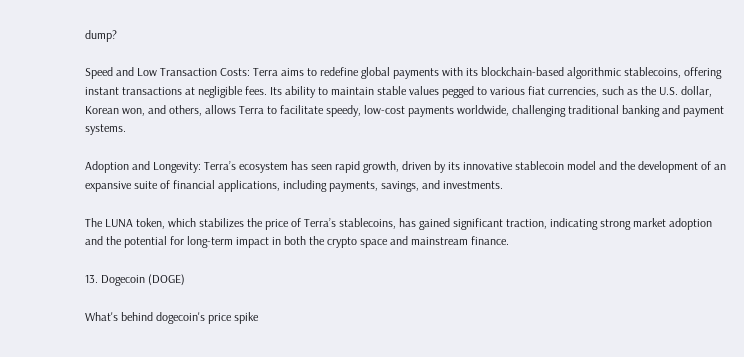dump?

Speed and Low Transaction Costs: Terra aims to redefine global payments with its blockchain-based algorithmic stablecoins, offering instant transactions at negligible fees. Its ability to maintain stable values pegged to various fiat currencies, such as the U.S. dollar, Korean won, and others, allows Terra to facilitate speedy, low-cost payments worldwide, challenging traditional banking and payment systems.

Adoption and Longevity: Terra’s ecosystem has seen rapid growth, driven by its innovative stablecoin model and the development of an expansive suite of financial applications, including payments, savings, and investments.

The LUNA token, which stabilizes the price of Terra’s stablecoins, has gained significant traction, indicating strong market adoption and the potential for long-term impact in both the crypto space and mainstream finance.

13. Dogecoin (DOGE)

What's behind dogecoin's price spike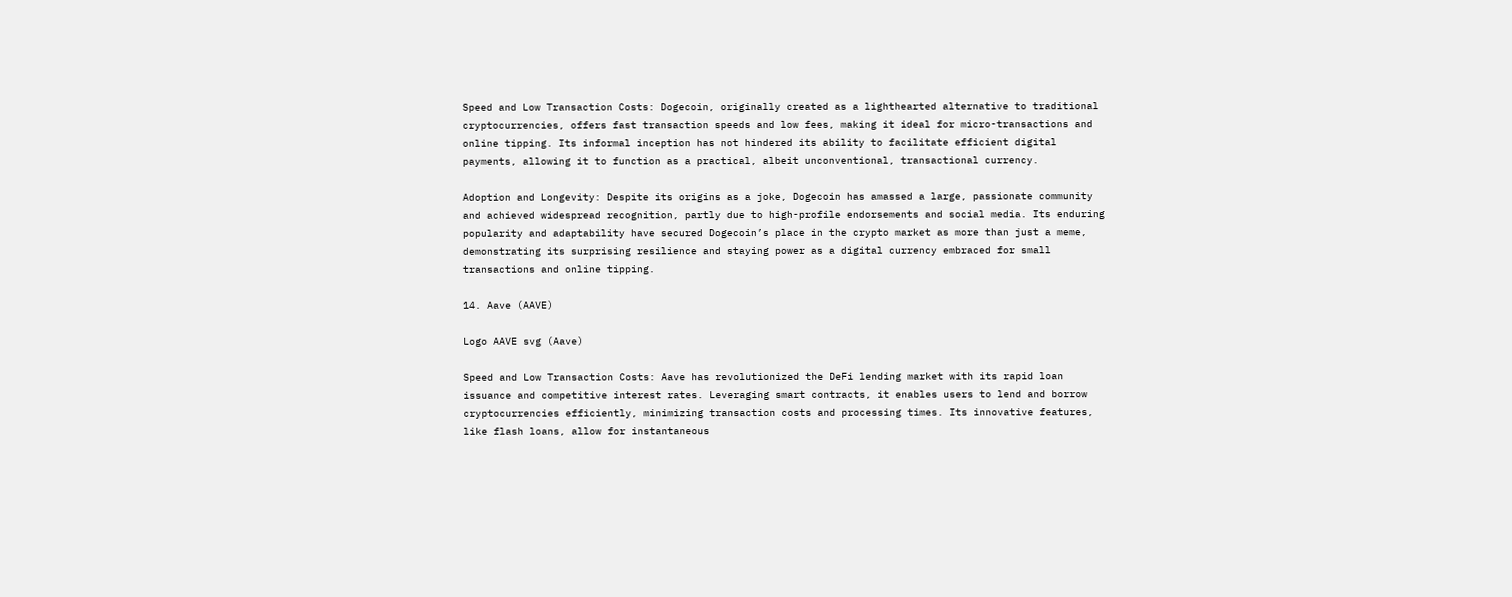Speed and Low Transaction Costs: Dogecoin, originally created as a lighthearted alternative to traditional cryptocurrencies, offers fast transaction speeds and low fees, making it ideal for micro-transactions and online tipping. Its informal inception has not hindered its ability to facilitate efficient digital payments, allowing it to function as a practical, albeit unconventional, transactional currency.

Adoption and Longevity: Despite its origins as a joke, Dogecoin has amassed a large, passionate community and achieved widespread recognition, partly due to high-profile endorsements and social media. Its enduring popularity and adaptability have secured Dogecoin’s place in the crypto market as more than just a meme, demonstrating its surprising resilience and staying power as a digital currency embraced for small transactions and online tipping.

14. Aave (AAVE)

Logo AAVE svg (Aave)

Speed and Low Transaction Costs: Aave has revolutionized the DeFi lending market with its rapid loan issuance and competitive interest rates. Leveraging smart contracts, it enables users to lend and borrow cryptocurrencies efficiently, minimizing transaction costs and processing times. Its innovative features, like flash loans, allow for instantaneous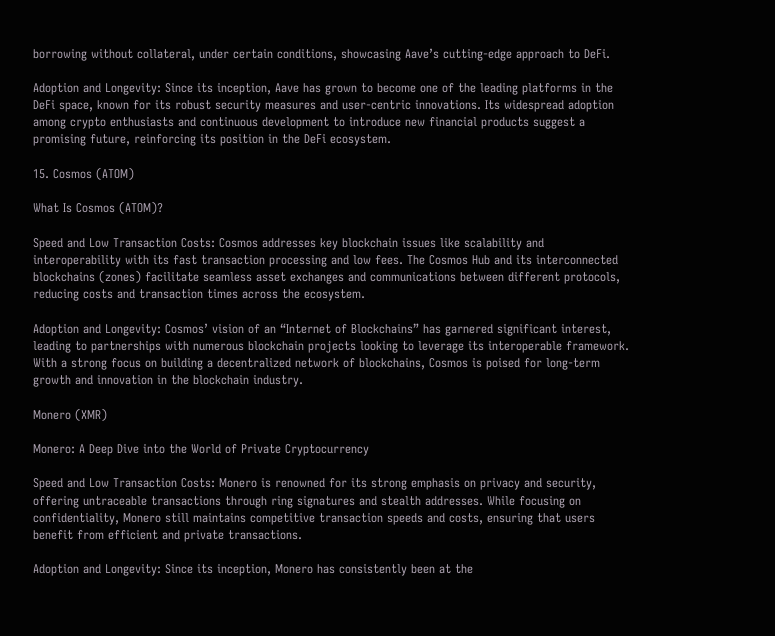borrowing without collateral, under certain conditions, showcasing Aave’s cutting-edge approach to DeFi.

Adoption and Longevity: Since its inception, Aave has grown to become one of the leading platforms in the DeFi space, known for its robust security measures and user-centric innovations. Its widespread adoption among crypto enthusiasts and continuous development to introduce new financial products suggest a promising future, reinforcing its position in the DeFi ecosystem.

15. Cosmos (ATOM)

What Is Cosmos (ATOM)?

Speed and Low Transaction Costs: Cosmos addresses key blockchain issues like scalability and interoperability with its fast transaction processing and low fees. The Cosmos Hub and its interconnected blockchains (zones) facilitate seamless asset exchanges and communications between different protocols, reducing costs and transaction times across the ecosystem.

Adoption and Longevity: Cosmos’ vision of an “Internet of Blockchains” has garnered significant interest, leading to partnerships with numerous blockchain projects looking to leverage its interoperable framework. With a strong focus on building a decentralized network of blockchains, Cosmos is poised for long-term growth and innovation in the blockchain industry.

Monero (XMR)

Monero: A Deep Dive into the World of Private Cryptocurrency

Speed and Low Transaction Costs: Monero is renowned for its strong emphasis on privacy and security, offering untraceable transactions through ring signatures and stealth addresses. While focusing on confidentiality, Monero still maintains competitive transaction speeds and costs, ensuring that users benefit from efficient and private transactions.

Adoption and Longevity: Since its inception, Monero has consistently been at the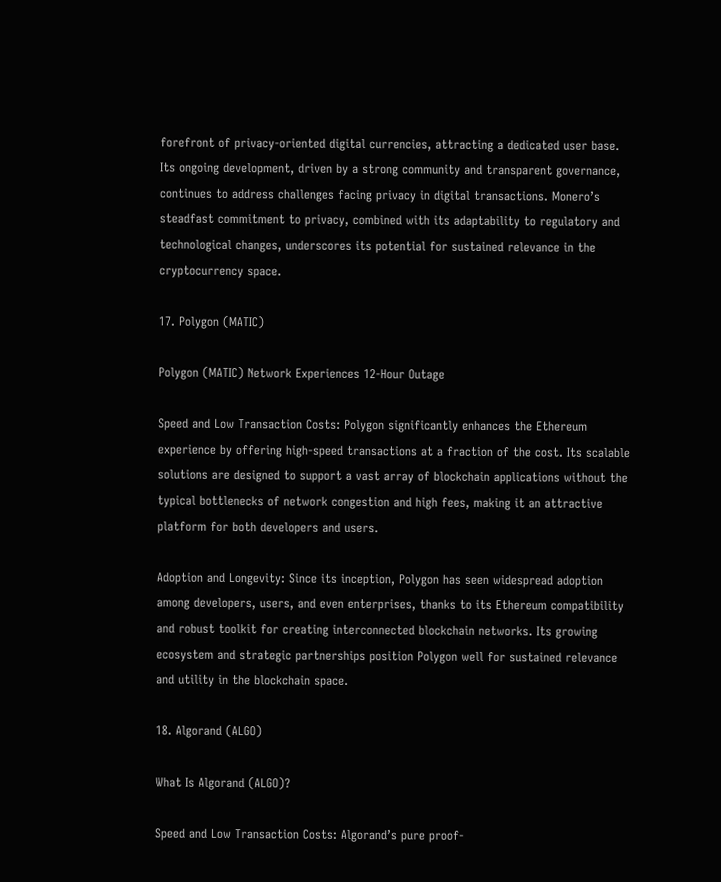forefront of privacy-oriented digital currencies, attracting a dedicated user base. Its ongoing development, driven by a strong community and transparent governance, continues to address challenges facing privacy in digital transactions. Monero’s steadfast commitment to privacy, combined with its adaptability to regulatory and technological changes, underscores its potential for sustained relevance in the cryptocurrency space.

17. Polygon (MATIC)

Polygon (MATIC) Network Experiences 12-Hour Outage

Speed and Low Transaction Costs: Polygon significantly enhances the Ethereum experience by offering high-speed transactions at a fraction of the cost. Its scalable solutions are designed to support a vast array of blockchain applications without the typical bottlenecks of network congestion and high fees, making it an attractive platform for both developers and users.

Adoption and Longevity: Since its inception, Polygon has seen widespread adoption among developers, users, and even enterprises, thanks to its Ethereum compatibility and robust toolkit for creating interconnected blockchain networks. Its growing ecosystem and strategic partnerships position Polygon well for sustained relevance and utility in the blockchain space.

18. Algorand (ALGO)

What Is Algorand (ALGO)?

Speed and Low Transaction Costs: Algorand’s pure proof-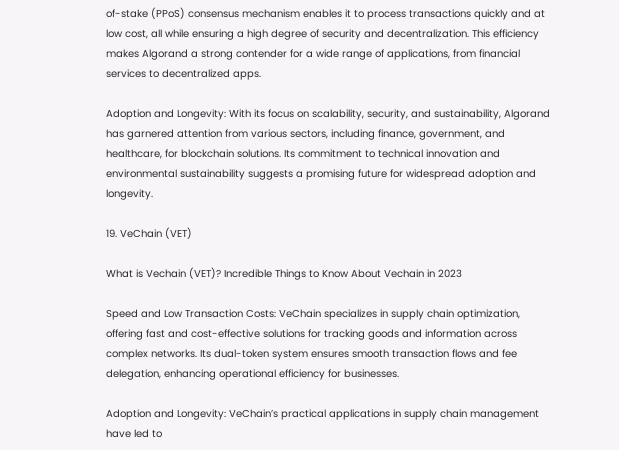of-stake (PPoS) consensus mechanism enables it to process transactions quickly and at low cost, all while ensuring a high degree of security and decentralization. This efficiency makes Algorand a strong contender for a wide range of applications, from financial services to decentralized apps.

Adoption and Longevity: With its focus on scalability, security, and sustainability, Algorand has garnered attention from various sectors, including finance, government, and healthcare, for blockchain solutions. Its commitment to technical innovation and environmental sustainability suggests a promising future for widespread adoption and longevity.

19. VeChain (VET)

What is Vechain (VET)? Incredible Things to Know About Vechain in 2023

Speed and Low Transaction Costs: VeChain specializes in supply chain optimization, offering fast and cost-effective solutions for tracking goods and information across complex networks. Its dual-token system ensures smooth transaction flows and fee delegation, enhancing operational efficiency for businesses.

Adoption and Longevity: VeChain’s practical applications in supply chain management have led to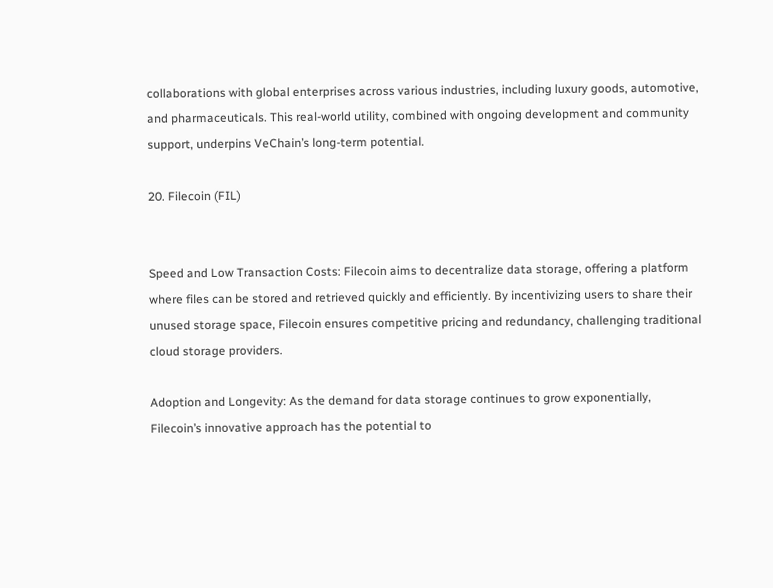collaborations with global enterprises across various industries, including luxury goods, automotive, and pharmaceuticals. This real-world utility, combined with ongoing development and community support, underpins VeChain’s long-term potential.

20. Filecoin (FIL)


Speed and Low Transaction Costs: Filecoin aims to decentralize data storage, offering a platform where files can be stored and retrieved quickly and efficiently. By incentivizing users to share their unused storage space, Filecoin ensures competitive pricing and redundancy, challenging traditional cloud storage providers.

Adoption and Longevity: As the demand for data storage continues to grow exponentially, Filecoin’s innovative approach has the potential to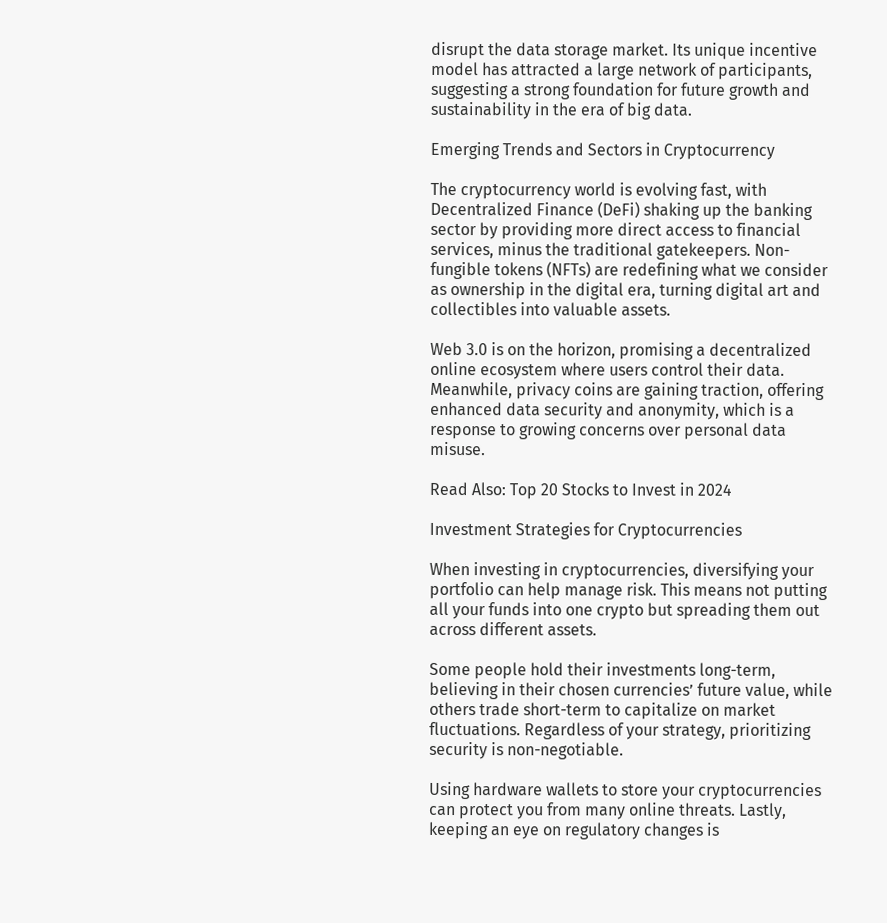disrupt the data storage market. Its unique incentive model has attracted a large network of participants, suggesting a strong foundation for future growth and sustainability in the era of big data.

Emerging Trends and Sectors in Cryptocurrency

The cryptocurrency world is evolving fast, with Decentralized Finance (DeFi) shaking up the banking sector by providing more direct access to financial services, minus the traditional gatekeepers. Non-fungible tokens (NFTs) are redefining what we consider as ownership in the digital era, turning digital art and collectibles into valuable assets.

Web 3.0 is on the horizon, promising a decentralized online ecosystem where users control their data. Meanwhile, privacy coins are gaining traction, offering enhanced data security and anonymity, which is a response to growing concerns over personal data misuse.

Read Also: Top 20 Stocks to Invest in 2024

Investment Strategies for Cryptocurrencies

When investing in cryptocurrencies, diversifying your portfolio can help manage risk. This means not putting all your funds into one crypto but spreading them out across different assets.

Some people hold their investments long-term, believing in their chosen currencies’ future value, while others trade short-term to capitalize on market fluctuations. Regardless of your strategy, prioritizing security is non-negotiable.

Using hardware wallets to store your cryptocurrencies can protect you from many online threats. Lastly, keeping an eye on regulatory changes is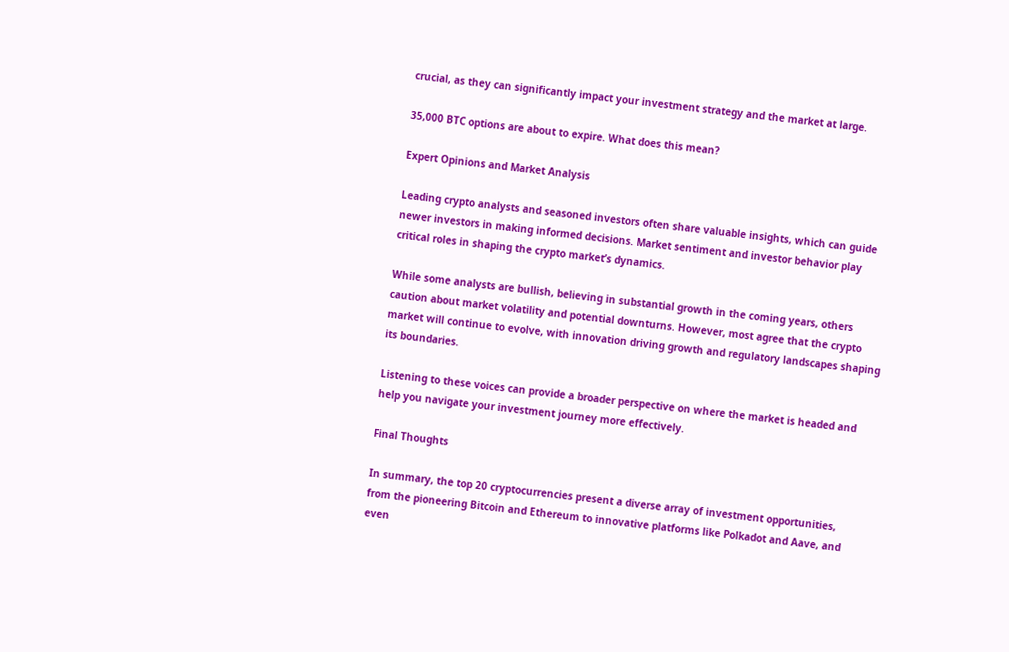crucial, as they can significantly impact your investment strategy and the market at large.

35,000 BTC options are about to expire. What does this mean?

Expert Opinions and Market Analysis

Leading crypto analysts and seasoned investors often share valuable insights, which can guide newer investors in making informed decisions. Market sentiment and investor behavior play critical roles in shaping the crypto market’s dynamics.

While some analysts are bullish, believing in substantial growth in the coming years, others caution about market volatility and potential downturns. However, most agree that the crypto market will continue to evolve, with innovation driving growth and regulatory landscapes shaping its boundaries.

Listening to these voices can provide a broader perspective on where the market is headed and help you navigate your investment journey more effectively.

Final Thoughts

In summary, the top 20 cryptocurrencies present a diverse array of investment opportunities, from the pioneering Bitcoin and Ethereum to innovative platforms like Polkadot and Aave, and even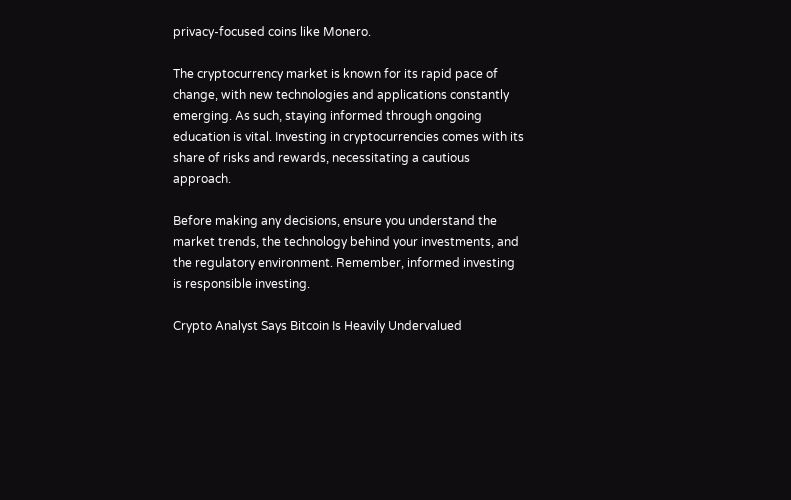privacy-focused coins like Monero.

The cryptocurrency market is known for its rapid pace of change, with new technologies and applications constantly emerging. As such, staying informed through ongoing education is vital. Investing in cryptocurrencies comes with its share of risks and rewards, necessitating a cautious approach.

Before making any decisions, ensure you understand the market trends, the technology behind your investments, and the regulatory environment. Remember, informed investing is responsible investing.

Crypto Analyst Says Bitcoin Is Heavily Undervalued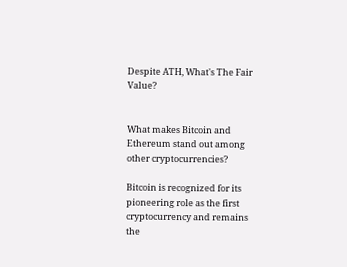Despite ATH, What's The Fair Value?


What makes Bitcoin and Ethereum stand out among other cryptocurrencies?

Bitcoin is recognized for its pioneering role as the first cryptocurrency and remains the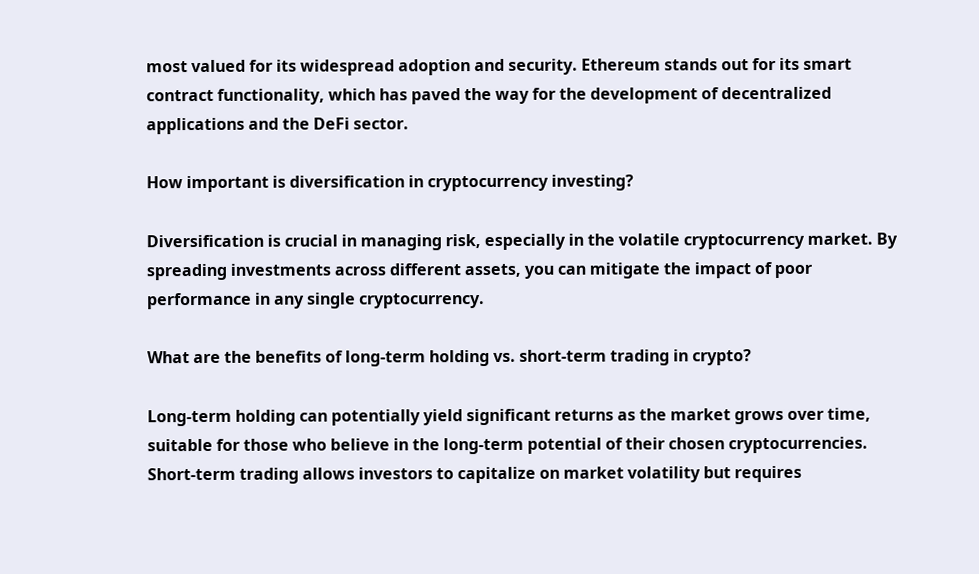most valued for its widespread adoption and security. Ethereum stands out for its smart contract functionality, which has paved the way for the development of decentralized applications and the DeFi sector.

How important is diversification in cryptocurrency investing?

Diversification is crucial in managing risk, especially in the volatile cryptocurrency market. By spreading investments across different assets, you can mitigate the impact of poor performance in any single cryptocurrency.

What are the benefits of long-term holding vs. short-term trading in crypto?

Long-term holding can potentially yield significant returns as the market grows over time, suitable for those who believe in the long-term potential of their chosen cryptocurrencies. Short-term trading allows investors to capitalize on market volatility but requires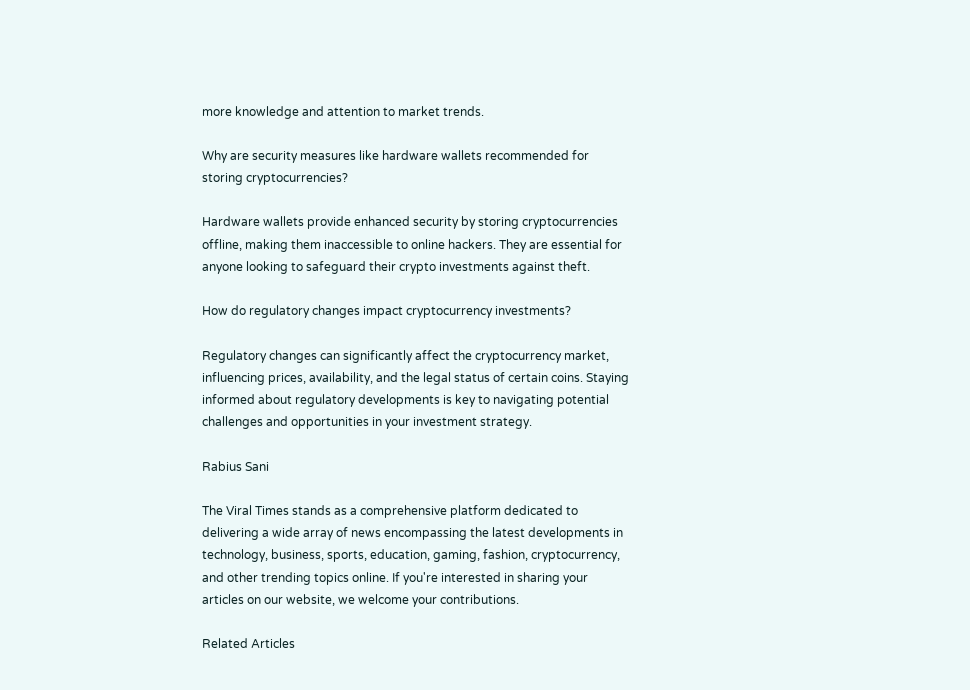more knowledge and attention to market trends.

Why are security measures like hardware wallets recommended for storing cryptocurrencies?

Hardware wallets provide enhanced security by storing cryptocurrencies offline, making them inaccessible to online hackers. They are essential for anyone looking to safeguard their crypto investments against theft.

How do regulatory changes impact cryptocurrency investments?

Regulatory changes can significantly affect the cryptocurrency market, influencing prices, availability, and the legal status of certain coins. Staying informed about regulatory developments is key to navigating potential challenges and opportunities in your investment strategy.

Rabius Sani

The Viral Times stands as a comprehensive platform dedicated to delivering a wide array of news encompassing the latest developments in technology, business, sports, education, gaming, fashion, cryptocurrency, and other trending topics online. If you're interested in sharing your articles on our website, we welcome your contributions.

Related Articles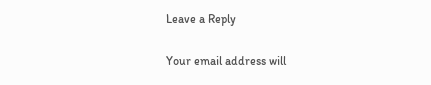Leave a Reply

Your email address will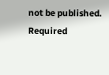not be published. Required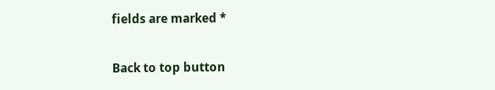fields are marked *

Back to top button